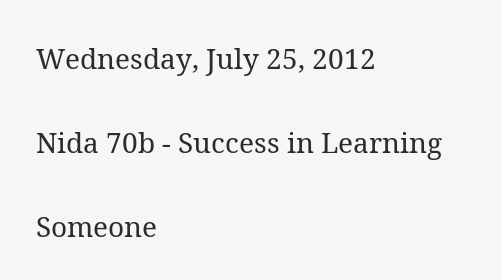Wednesday, July 25, 2012

Nida 70b - Success in Learning

Someone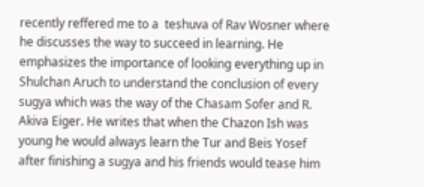recently reffered me to a  teshuva of Rav Wosner where he discusses the way to succeed in learning. He emphasizes the importance of looking everything up in Shulchan Aruch to understand the conclusion of every sugya which was the way of the Chasam Sofer and R. Akiva Eiger. He writes that when the Chazon Ish was young he would always learn the Tur and Beis Yosef after finishing a sugya and his friends would tease him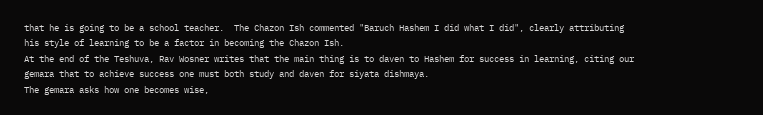that he is going to be a school teacher.  The Chazon Ish commented "Baruch Hashem I did what I did", clearly attributing his style of learning to be a factor in becoming the Chazon Ish.
At the end of the Teshuva, Rav Wosner writes that the main thing is to daven to Hashem for success in learning, citing our gemara that to achieve success one must both study and daven for siyata dishmaya.
The gemara asks how one becomes wise,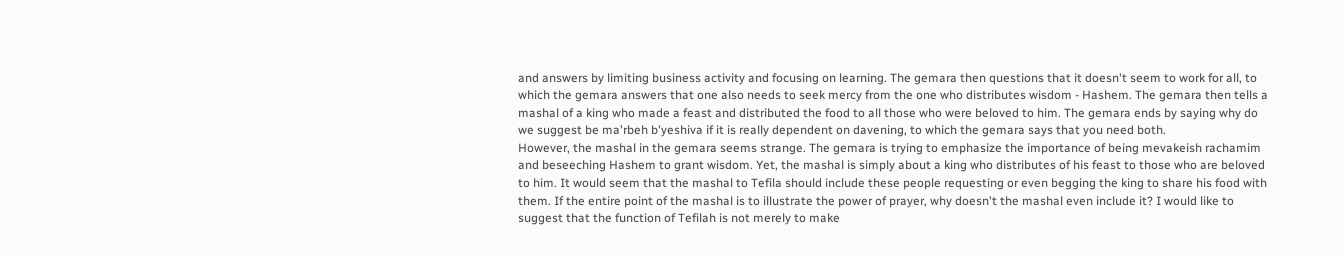and answers by limiting business activity and focusing on learning. The gemara then questions that it doesn't seem to work for all, to which the gemara answers that one also needs to seek mercy from the one who distributes wisdom - Hashem. The gemara then tells a mashal of a king who made a feast and distributed the food to all those who were beloved to him. The gemara ends by saying why do we suggest be ma'rbeh b'yeshiva if it is really dependent on davening, to which the gemara says that you need both.
However, the mashal in the gemara seems strange. The gemara is trying to emphasize the importance of being mevakeish rachamim and beseeching Hashem to grant wisdom. Yet, the mashal is simply about a king who distributes of his feast to those who are beloved to him. It would seem that the mashal to Tefila should include these people requesting or even begging the king to share his food with them. If the entire point of the mashal is to illustrate the power of prayer, why doesn't the mashal even include it? I would like to suggest that the function of Tefilah is not merely to make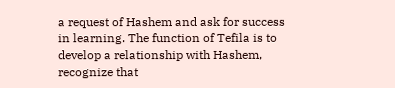a request of Hashem and ask for success in learning. The function of Tefila is to develop a relationship with Hashem, recognize that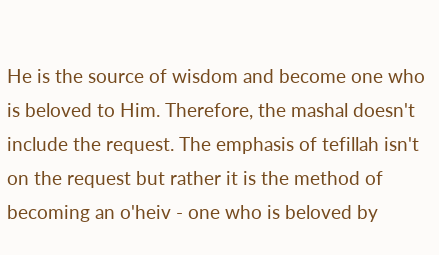He is the source of wisdom and become one who is beloved to Him. Therefore, the mashal doesn't include the request. The emphasis of tefillah isn't on the request but rather it is the method of becoming an o'heiv - one who is beloved by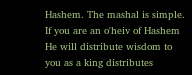Hashem. The mashal is simple. If you are an o'heiv of Hashem He will distribute wisdom to you as a king distributes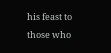his feast to those who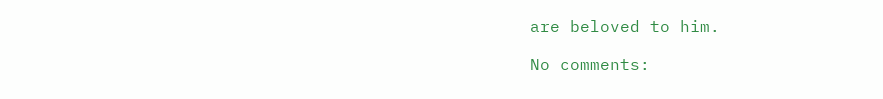are beloved to him.

No comments: